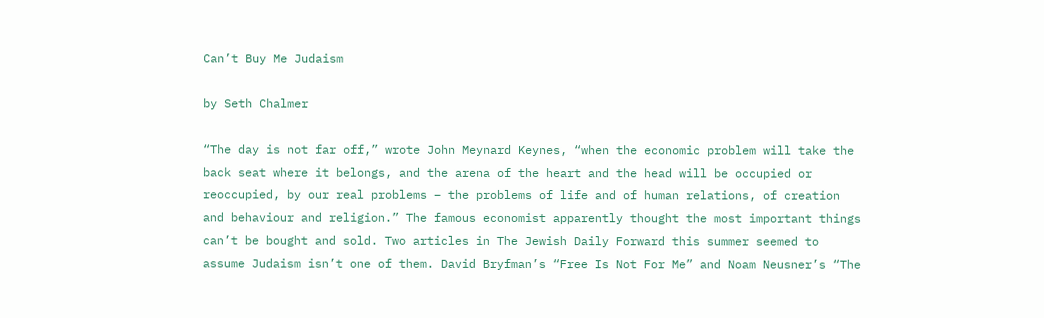Can’t Buy Me Judaism

by Seth Chalmer

“The day is not far off,” wrote John Meynard Keynes, “when the economic problem will take the back seat where it belongs, and the arena of the heart and the head will be occupied or reoccupied, by our real problems – the problems of life and of human relations, of creation and behaviour and religion.” The famous economist apparently thought the most important things can’t be bought and sold. Two articles in The Jewish Daily Forward this summer seemed to assume Judaism isn’t one of them. David Bryfman’s “Free Is Not For Me” and Noam Neusner’s “The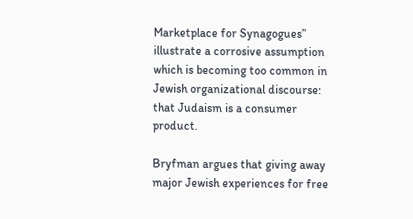Marketplace for Synagogues” illustrate a corrosive assumption which is becoming too common in Jewish organizational discourse: that Judaism is a consumer product.

Bryfman argues that giving away major Jewish experiences for free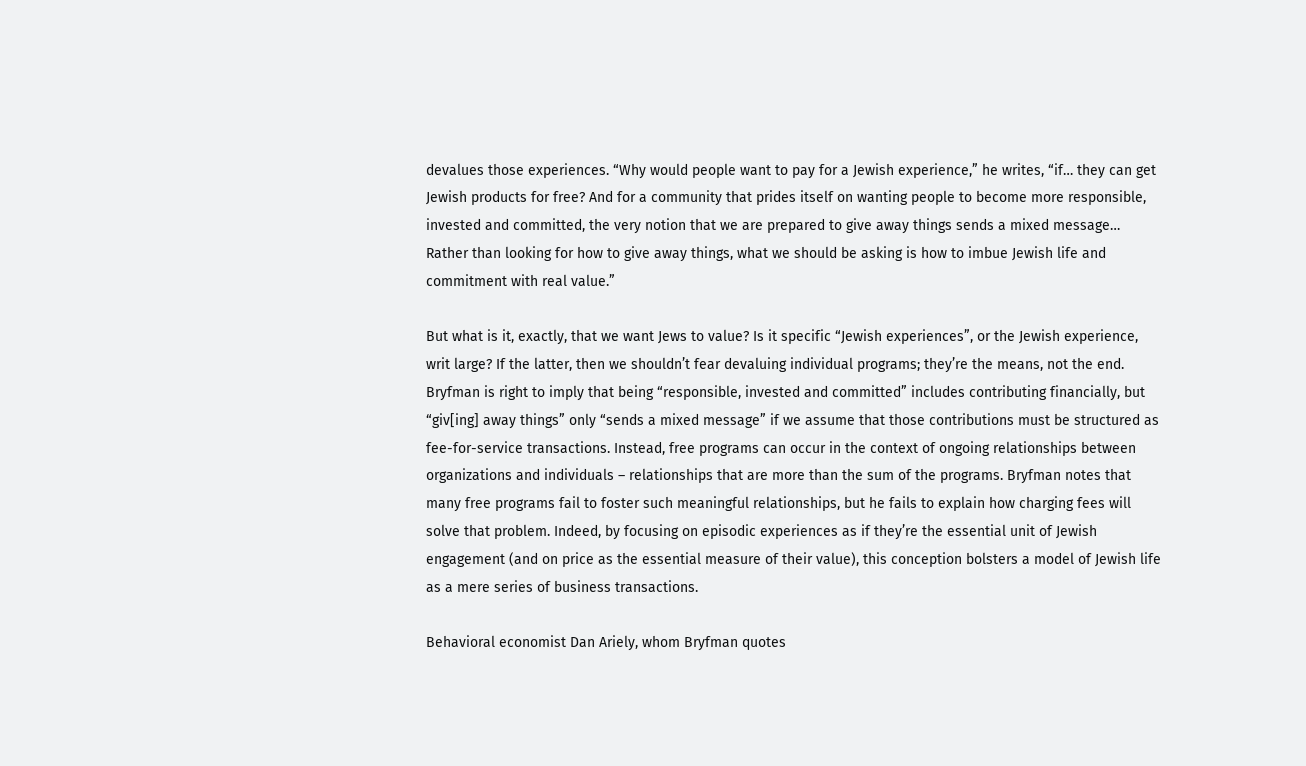devalues those experiences. “Why would people want to pay for a Jewish experience,” he writes, “if… they can get Jewish products for free? And for a community that prides itself on wanting people to become more responsible, invested and committed, the very notion that we are prepared to give away things sends a mixed message… Rather than looking for how to give away things, what we should be asking is how to imbue Jewish life and commitment with real value.”

But what is it, exactly, that we want Jews to value? Is it specific “Jewish experiences”, or the Jewish experience, writ large? If the latter, then we shouldn’t fear devaluing individual programs; they’re the means, not the end. Bryfman is right to imply that being “responsible, invested and committed” includes contributing financially, but “giv[ing] away things” only “sends a mixed message” if we assume that those contributions must be structured as fee-for-service transactions. Instead, free programs can occur in the context of ongoing relationships between organizations and individuals – relationships that are more than the sum of the programs. Bryfman notes that many free programs fail to foster such meaningful relationships, but he fails to explain how charging fees will solve that problem. Indeed, by focusing on episodic experiences as if they’re the essential unit of Jewish engagement (and on price as the essential measure of their value), this conception bolsters a model of Jewish life as a mere series of business transactions.

Behavioral economist Dan Ariely, whom Bryfman quotes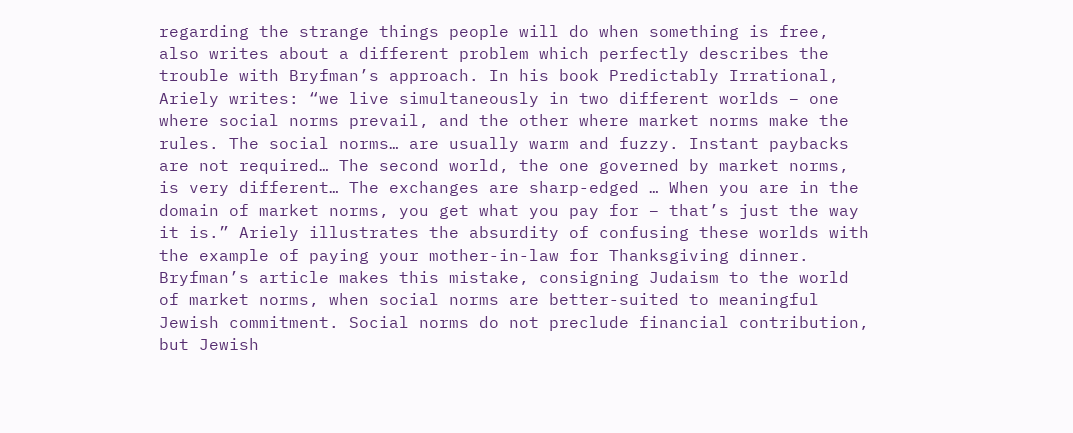regarding the strange things people will do when something is free, also writes about a different problem which perfectly describes the trouble with Bryfman’s approach. In his book Predictably Irrational, Ariely writes: “we live simultaneously in two different worlds – one where social norms prevail, and the other where market norms make the rules. The social norms… are usually warm and fuzzy. Instant paybacks are not required… The second world, the one governed by market norms, is very different… The exchanges are sharp-edged … When you are in the domain of market norms, you get what you pay for – that’s just the way it is.” Ariely illustrates the absurdity of confusing these worlds with the example of paying your mother-in-law for Thanksgiving dinner. Bryfman’s article makes this mistake, consigning Judaism to the world of market norms, when social norms are better-suited to meaningful Jewish commitment. Social norms do not preclude financial contribution, but Jewish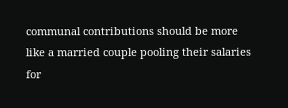communal contributions should be more like a married couple pooling their salaries for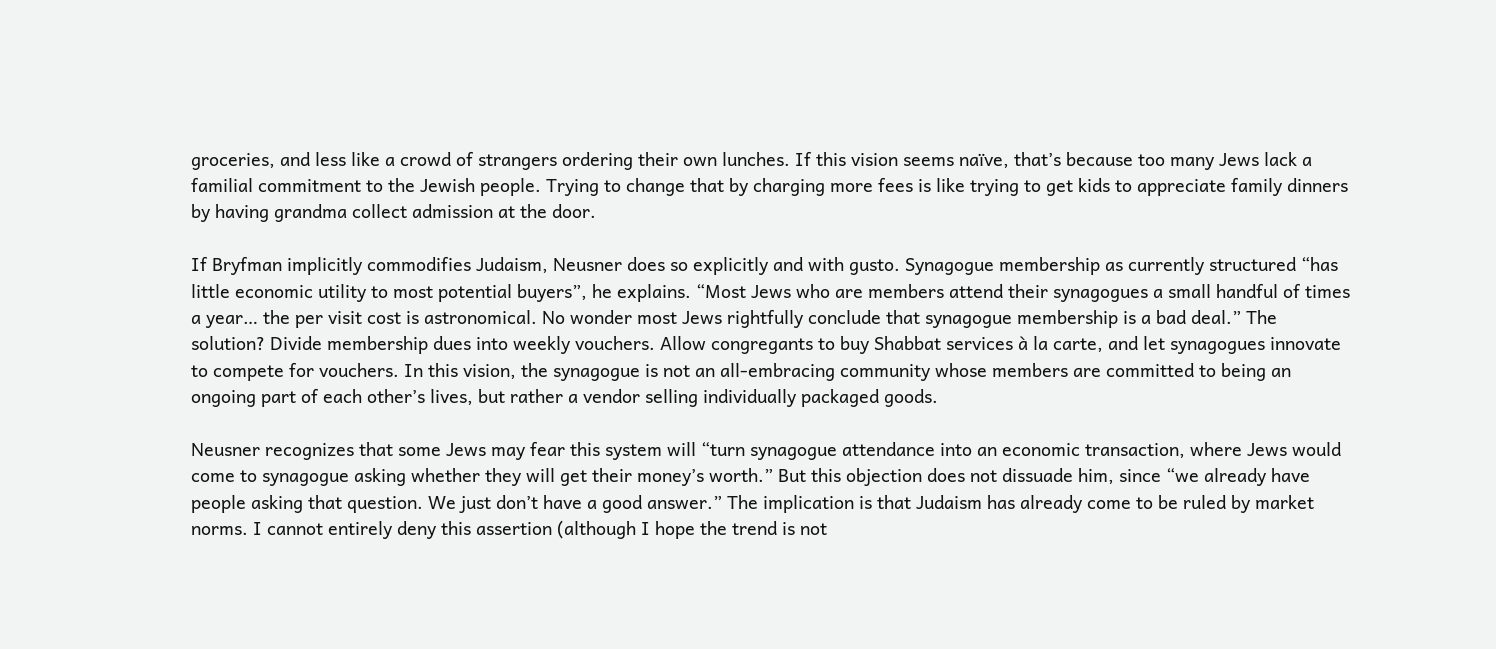groceries, and less like a crowd of strangers ordering their own lunches. If this vision seems naïve, that’s because too many Jews lack a familial commitment to the Jewish people. Trying to change that by charging more fees is like trying to get kids to appreciate family dinners by having grandma collect admission at the door.

If Bryfman implicitly commodifies Judaism, Neusner does so explicitly and with gusto. Synagogue membership as currently structured “has little economic utility to most potential buyers”, he explains. “Most Jews who are members attend their synagogues a small handful of times a year… the per visit cost is astronomical. No wonder most Jews rightfully conclude that synagogue membership is a bad deal.” The solution? Divide membership dues into weekly vouchers. Allow congregants to buy Shabbat services à la carte, and let synagogues innovate to compete for vouchers. In this vision, the synagogue is not an all-embracing community whose members are committed to being an ongoing part of each other’s lives, but rather a vendor selling individually packaged goods.

Neusner recognizes that some Jews may fear this system will “turn synagogue attendance into an economic transaction, where Jews would come to synagogue asking whether they will get their money’s worth.” But this objection does not dissuade him, since “we already have people asking that question. We just don’t have a good answer.” The implication is that Judaism has already come to be ruled by market norms. I cannot entirely deny this assertion (although I hope the trend is not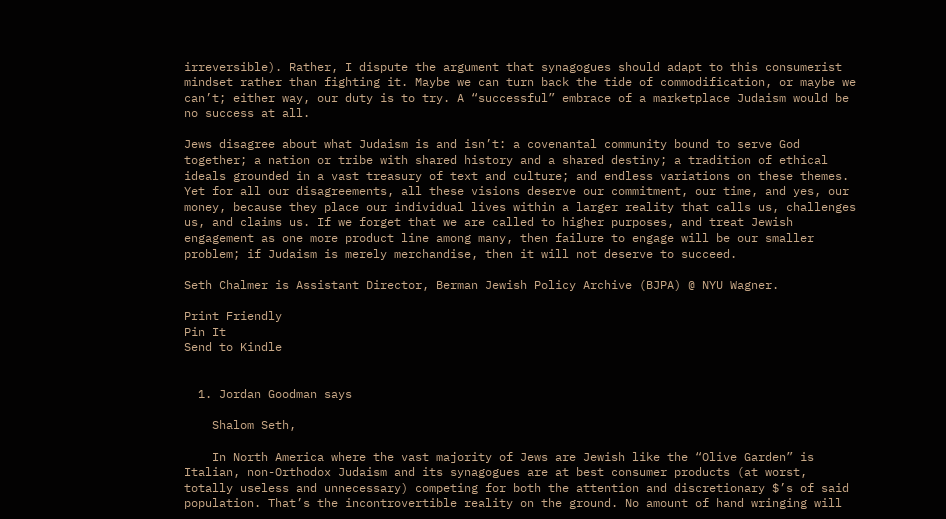irreversible). Rather, I dispute the argument that synagogues should adapt to this consumerist mindset rather than fighting it. Maybe we can turn back the tide of commodification, or maybe we can’t; either way, our duty is to try. A “successful” embrace of a marketplace Judaism would be no success at all.

Jews disagree about what Judaism is and isn’t: a covenantal community bound to serve God together; a nation or tribe with shared history and a shared destiny; a tradition of ethical ideals grounded in a vast treasury of text and culture; and endless variations on these themes. Yet for all our disagreements, all these visions deserve our commitment, our time, and yes, our money, because they place our individual lives within a larger reality that calls us, challenges us, and claims us. If we forget that we are called to higher purposes, and treat Jewish engagement as one more product line among many, then failure to engage will be our smaller problem; if Judaism is merely merchandise, then it will not deserve to succeed.

Seth Chalmer is Assistant Director, Berman Jewish Policy Archive (BJPA) @ NYU Wagner.

Print Friendly
Pin It
Send to Kindle


  1. Jordan Goodman says

    Shalom Seth,

    In North America where the vast majority of Jews are Jewish like the “Olive Garden” is Italian, non-Orthodox Judaism and its synagogues are at best consumer products (at worst, totally useless and unnecessary) competing for both the attention and discretionary $’s of said population. That’s the incontrovertible reality on the ground. No amount of hand wringing will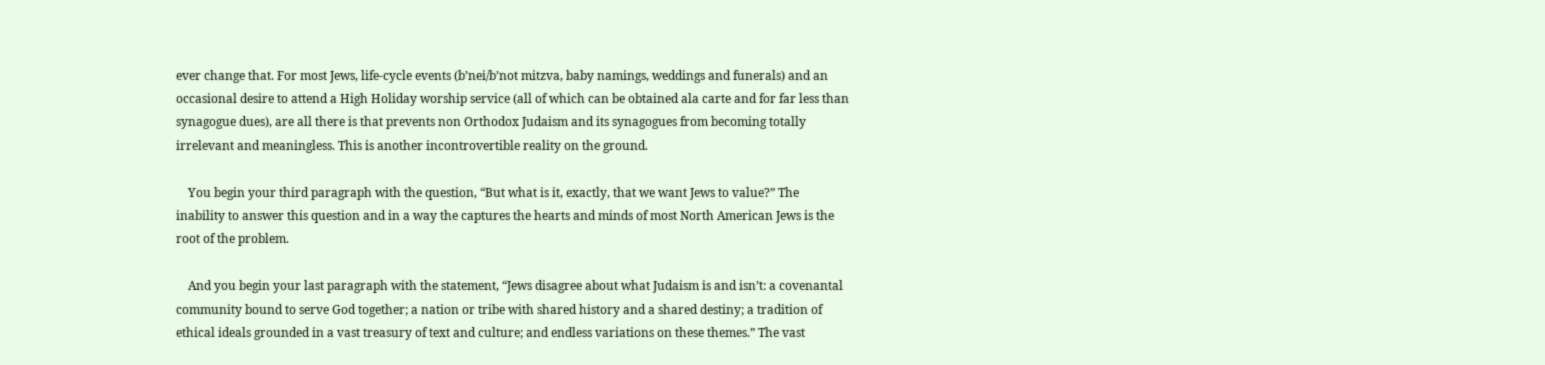ever change that. For most Jews, life-cycle events (b’nei/b’not mitzva, baby namings, weddings and funerals) and an occasional desire to attend a High Holiday worship service (all of which can be obtained ala carte and for far less than synagogue dues), are all there is that prevents non Orthodox Judaism and its synagogues from becoming totally irrelevant and meaningless. This is another incontrovertible reality on the ground.

    You begin your third paragraph with the question, “But what is it, exactly, that we want Jews to value?” The inability to answer this question and in a way the captures the hearts and minds of most North American Jews is the root of the problem.

    And you begin your last paragraph with the statement, “Jews disagree about what Judaism is and isn’t: a covenantal community bound to serve God together; a nation or tribe with shared history and a shared destiny; a tradition of ethical ideals grounded in a vast treasury of text and culture; and endless variations on these themes.” The vast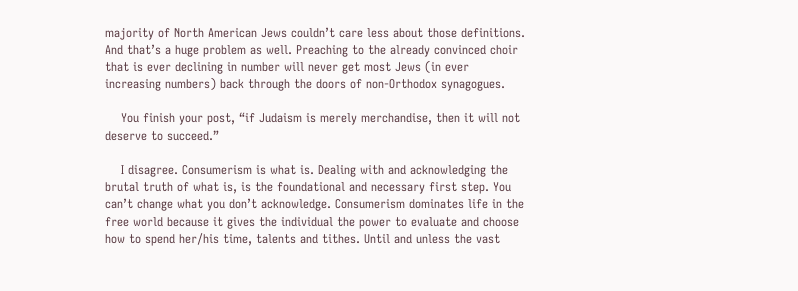majority of North American Jews couldn’t care less about those definitions. And that’s a huge problem as well. Preaching to the already convinced choir that is ever declining in number will never get most Jews (in ever increasing numbers) back through the doors of non-Orthodox synagogues.

    You finish your post, “if Judaism is merely merchandise, then it will not deserve to succeed.”

    I disagree. Consumerism is what is. Dealing with and acknowledging the brutal truth of what is, is the foundational and necessary first step. You can’t change what you don’t acknowledge. Consumerism dominates life in the free world because it gives the individual the power to evaluate and choose how to spend her/his time, talents and tithes. Until and unless the vast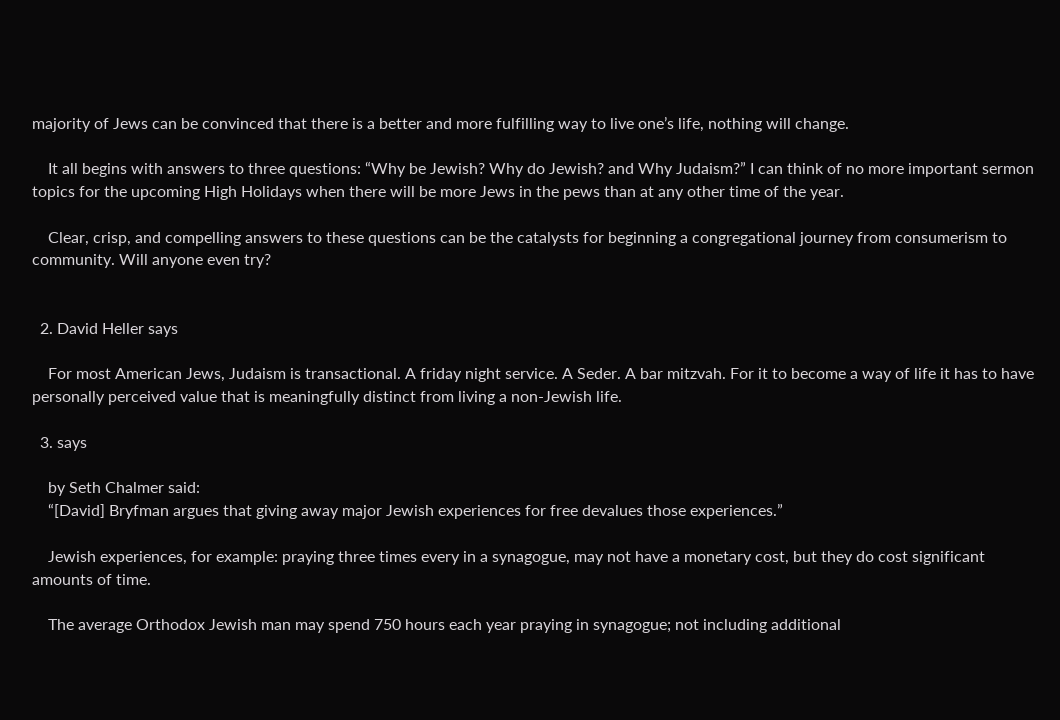majority of Jews can be convinced that there is a better and more fulfilling way to live one’s life, nothing will change.

    It all begins with answers to three questions: “Why be Jewish? Why do Jewish? and Why Judaism?” I can think of no more important sermon topics for the upcoming High Holidays when there will be more Jews in the pews than at any other time of the year.

    Clear, crisp, and compelling answers to these questions can be the catalysts for beginning a congregational journey from consumerism to community. Will anyone even try?


  2. David Heller says

    For most American Jews, Judaism is transactional. A friday night service. A Seder. A bar mitzvah. For it to become a way of life it has to have personally perceived value that is meaningfully distinct from living a non-Jewish life.

  3. says

    by Seth Chalmer said:
    “[David] Bryfman argues that giving away major Jewish experiences for free devalues those experiences.”

    Jewish experiences, for example: praying three times every in a synagogue, may not have a monetary cost, but they do cost significant amounts of time.

    The average Orthodox Jewish man may spend 750 hours each year praying in synagogue; not including additional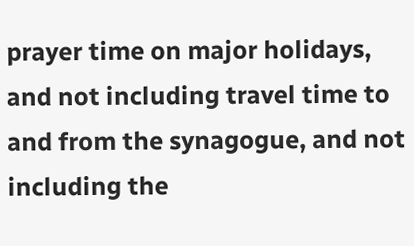prayer time on major holidays, and not including travel time to and from the synagogue, and not including the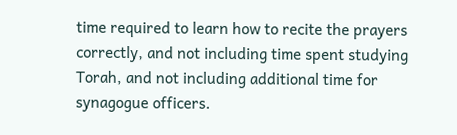time required to learn how to recite the prayers correctly, and not including time spent studying Torah, and not including additional time for synagogue officers.